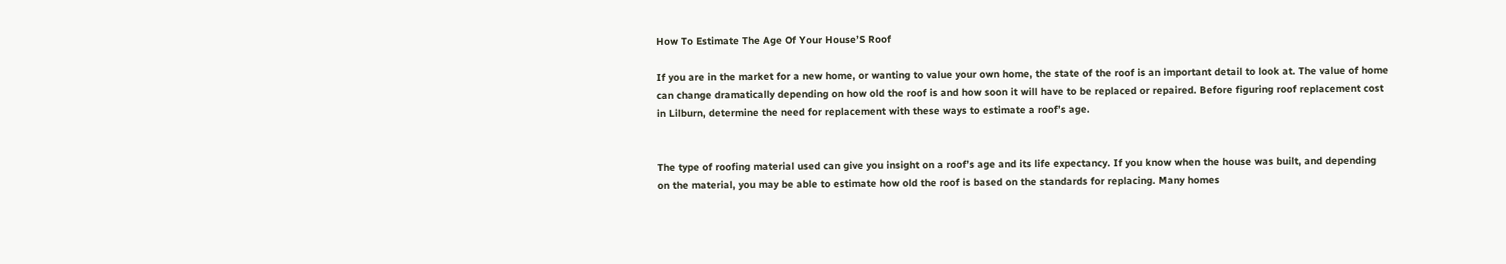How To Estimate The Age Of Your House’S Roof

If you are in the market for a new home, or wanting to value your own home, the state of the roof is an important detail to look at. The value of home can change dramatically depending on how old the roof is and how soon it will have to be replaced or repaired. Before figuring roof replacement cost in Lilburn, determine the need for replacement with these ways to estimate a roof’s age.


The type of roofing material used can give you insight on a roof’s age and its life expectancy. If you know when the house was built, and depending on the material, you may be able to estimate how old the roof is based on the standards for replacing. Many homes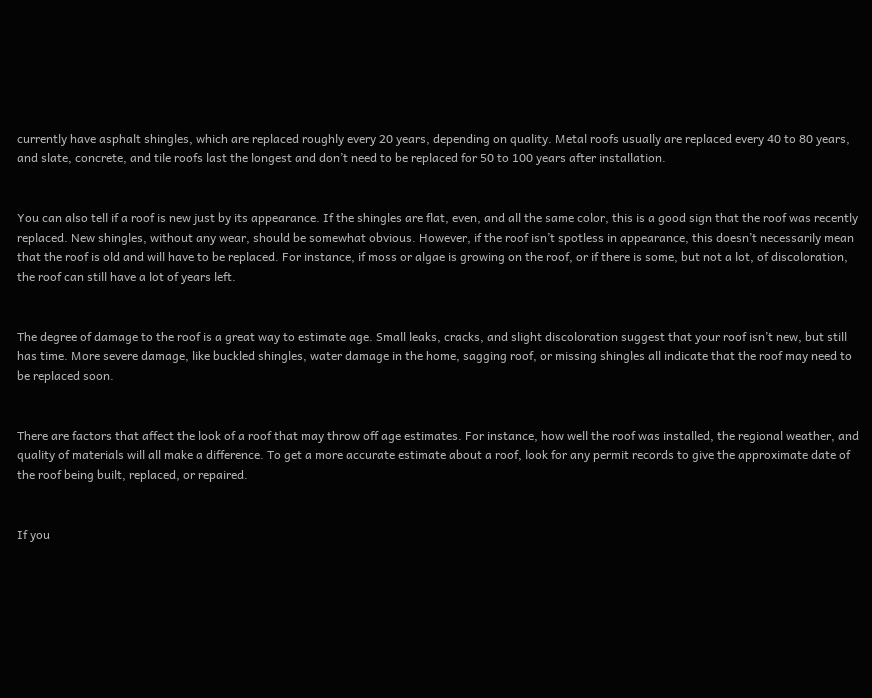currently have asphalt shingles, which are replaced roughly every 20 years, depending on quality. Metal roofs usually are replaced every 40 to 80 years, and slate, concrete, and tile roofs last the longest and don’t need to be replaced for 50 to 100 years after installation.


You can also tell if a roof is new just by its appearance. If the shingles are flat, even, and all the same color, this is a good sign that the roof was recently replaced. New shingles, without any wear, should be somewhat obvious. However, if the roof isn’t spotless in appearance, this doesn’t necessarily mean that the roof is old and will have to be replaced. For instance, if moss or algae is growing on the roof, or if there is some, but not a lot, of discoloration, the roof can still have a lot of years left.


The degree of damage to the roof is a great way to estimate age. Small leaks, cracks, and slight discoloration suggest that your roof isn’t new, but still has time. More severe damage, like buckled shingles, water damage in the home, sagging roof, or missing shingles all indicate that the roof may need to be replaced soon.


There are factors that affect the look of a roof that may throw off age estimates. For instance, how well the roof was installed, the regional weather, and quality of materials will all make a difference. To get a more accurate estimate about a roof, look for any permit records to give the approximate date of the roof being built, replaced, or repaired.


If you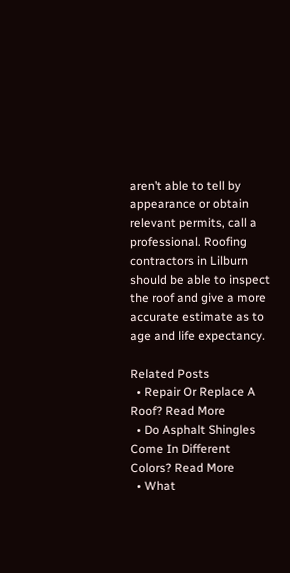aren’t able to tell by appearance or obtain relevant permits, call a professional. Roofing contractors in Lilburn should be able to inspect the roof and give a more accurate estimate as to age and life expectancy.

Related Posts
  • Repair Or Replace A Roof? Read More
  • Do Asphalt Shingles Come In Different Colors? Read More
  • What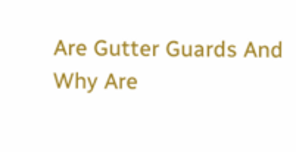Are Gutter Guards And Why Are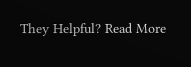They Helpful? Read More